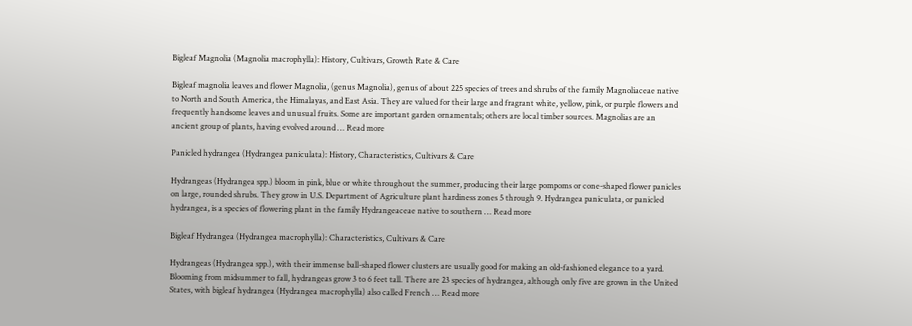Bigleaf Magnolia (Magnolia macrophylla): History, Cultivars, Growth Rate & Care

Bigleaf magnolia leaves and flower Magnolia, (genus Magnolia), genus of about 225 species of trees and shrubs of the family Magnoliaceae native to North and South America, the Himalayas, and East Asia. They are valued for their large and fragrant white, yellow, pink, or purple flowers and frequently handsome leaves and unusual fruits. Some are important garden ornamentals; others are local timber sources. Magnolias are an ancient group of plants, having evolved around … Read more

Panicled hydrangea (Hydrangea paniculata): History, Characteristics, Cultivars & Care

Hydrangeas (Hydrangea spp.) bloom in pink, blue or white throughout the summer, producing their large pompoms or cone-shaped flower panicles on large, rounded shrubs. They grow in U.S. Department of Agriculture plant hardiness zones 5 through 9. Hydrangea paniculata, or panicled hydrangea, is a species of flowering plant in the family Hydrangeaceae native to southern … Read more

Bigleaf Hydrangea (Hydrangea macrophylla): Characteristics, Cultivars & Care

Hydrangeas (Hydrangea spp.), with their immense ball-shaped flower clusters are usually good for making an old-fashioned elegance to a yard. Blooming from midsummer to fall, hydrangeas grow 3 to 6 feet tall. There are 23 species of hydrangea, although only five are grown in the United States, with bigleaf hydrangea (Hydrangea macrophylla) also called French … Read more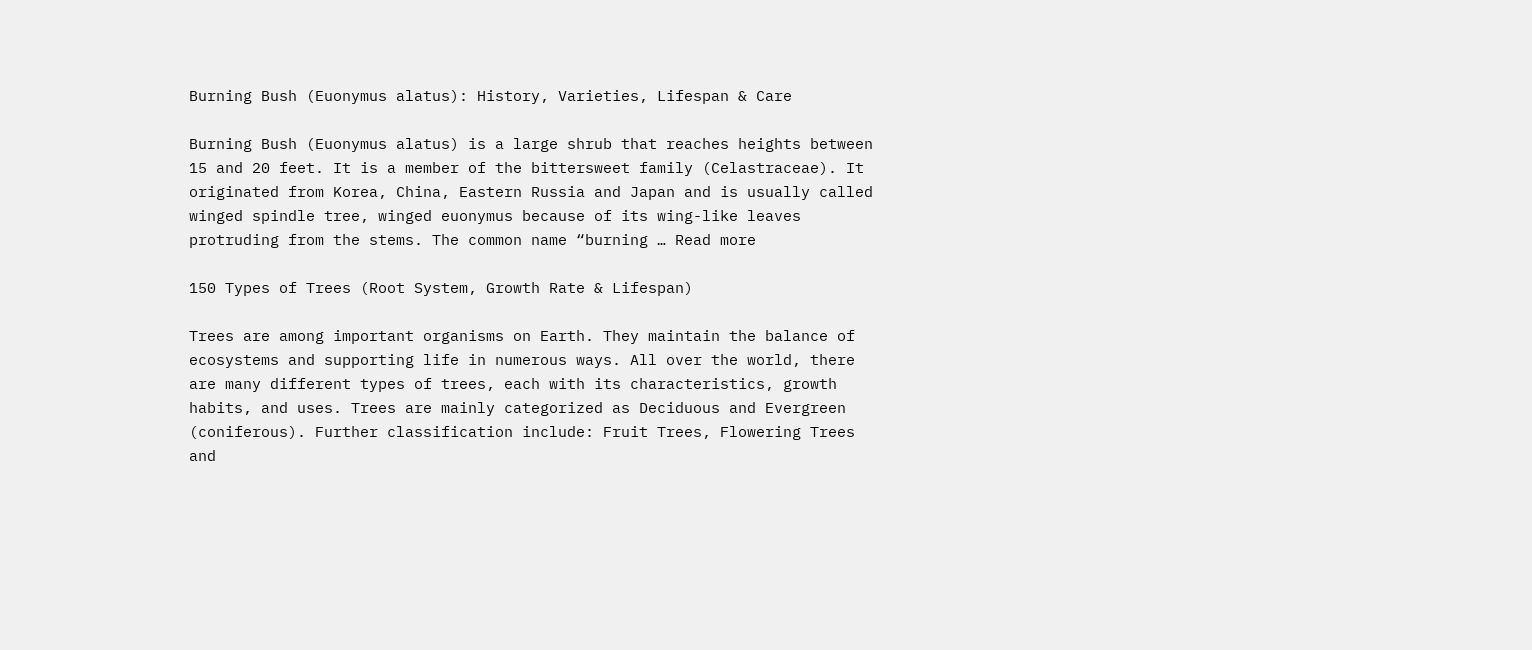Burning Bush (Euonymus alatus): History, Varieties, Lifespan & Care

Burning Bush (Euonymus alatus) is a large shrub that reaches heights between 15 and 20 feet. It is a member of the bittersweet family (Celastraceae). It originated from Korea, China, Eastern Russia and Japan and is usually called winged spindle tree, winged euonymus because of its wing-like leaves protruding from the stems. The common name “burning … Read more

150 Types of Trees (Root System, Growth Rate & Lifespan)

Trees are among important organisms on Earth. They maintain the balance of ecosystems and supporting life in numerous ways. All over the world, there are many different types of trees, each with its characteristics, growth habits, and uses. Trees are mainly categorized as Deciduous and Evergreen (coniferous). Further classification include: Fruit Trees, Flowering Trees and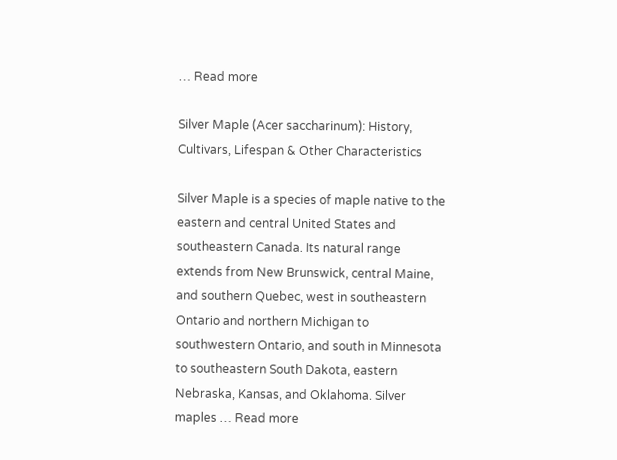… Read more

Silver Maple (Acer saccharinum): History, Cultivars, Lifespan & Other Characteristics

Silver Maple is a species of maple native to the eastern and central United States and southeastern Canada. Its natural range extends from New Brunswick, central Maine, and southern Quebec, west in southeastern Ontario and northern Michigan to southwestern Ontario, and south in Minnesota to southeastern South Dakota, eastern Nebraska, Kansas, and Oklahoma. Silver maples … Read more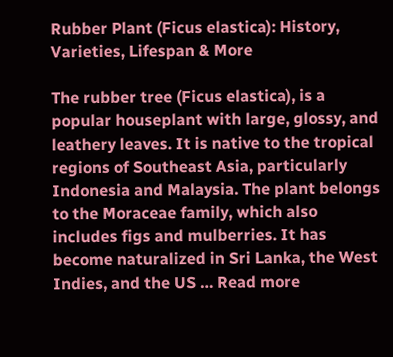Rubber Plant (Ficus elastica): History, Varieties, Lifespan & More

The rubber tree (Ficus elastica), is a popular houseplant with large, glossy, and leathery leaves. It is native to the tropical regions of Southeast Asia, particularly Indonesia and Malaysia. The plant belongs to the Moraceae family, which also includes figs and mulberries. It has become naturalized in Sri Lanka, the West Indies, and the US … Read more